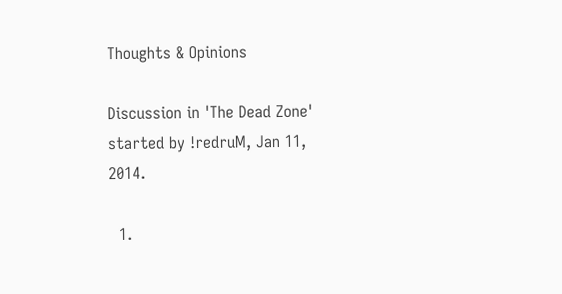Thoughts & Opinions

Discussion in 'The Dead Zone' started by !redruM, Jan 11, 2014.

  1.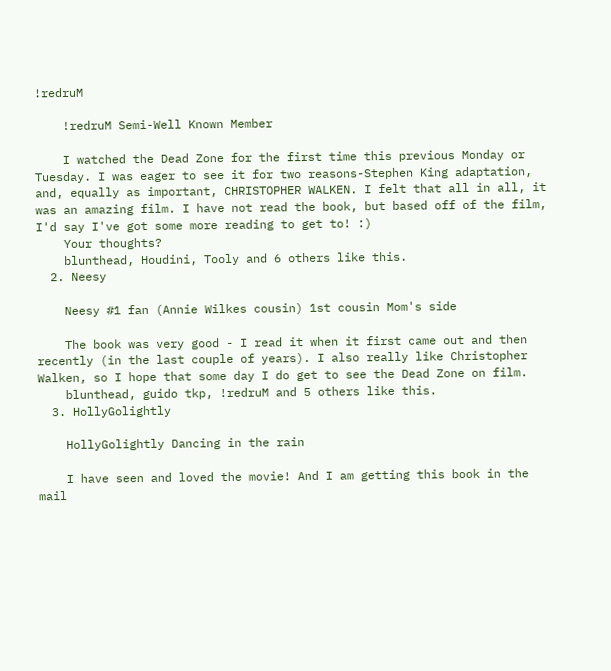!redruM

    !redruM Semi-Well Known Member

    I watched the Dead Zone for the first time this previous Monday or Tuesday. I was eager to see it for two reasons-Stephen King adaptation, and, equally as important, CHRISTOPHER WALKEN. I felt that all in all, it was an amazing film. I have not read the book, but based off of the film, I'd say I've got some more reading to get to! :)
    Your thoughts?
    blunthead, Houdini, Tooly and 6 others like this.
  2. Neesy

    Neesy #1 fan (Annie Wilkes cousin) 1st cousin Mom's side

    The book was very good - I read it when it first came out and then recently (in the last couple of years). I also really like Christopher Walken, so I hope that some day I do get to see the Dead Zone on film.
    blunthead, guido tkp, !redruM and 5 others like this.
  3. HollyGolightly

    HollyGolightly Dancing in the rain

    I have seen and loved the movie! And I am getting this book in the mail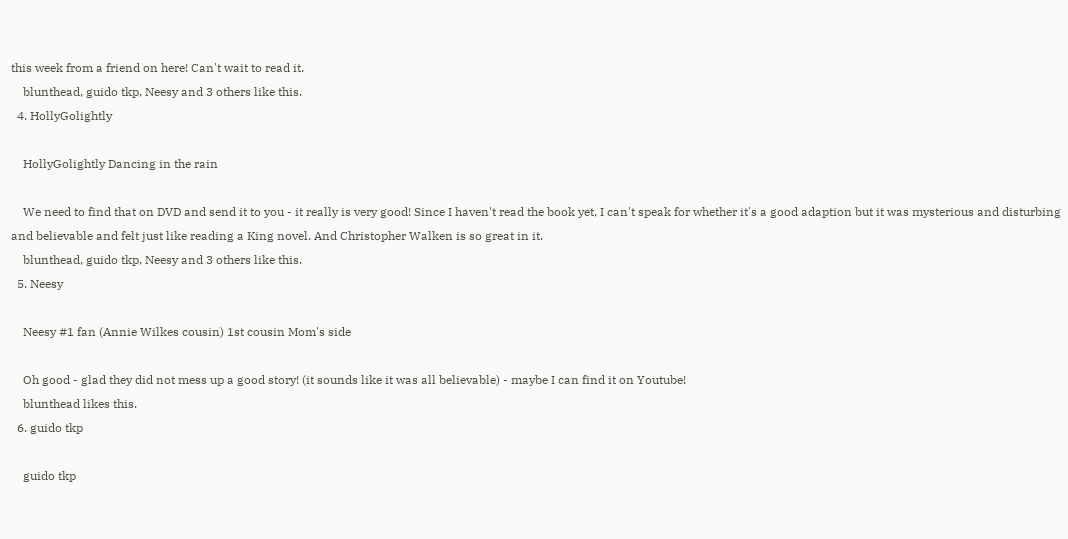this week from a friend on here! Can't wait to read it.
    blunthead, guido tkp, Neesy and 3 others like this.
  4. HollyGolightly

    HollyGolightly Dancing in the rain

    We need to find that on DVD and send it to you - it really is very good! Since I haven't read the book yet, I can't speak for whether it's a good adaption but it was mysterious and disturbing and believable and felt just like reading a King novel. And Christopher Walken is so great in it.
    blunthead, guido tkp, Neesy and 3 others like this.
  5. Neesy

    Neesy #1 fan (Annie Wilkes cousin) 1st cousin Mom's side

    Oh good - glad they did not mess up a good story! (it sounds like it was all believable) - maybe I can find it on Youtube!
    blunthead likes this.
  6. guido tkp

    guido tkp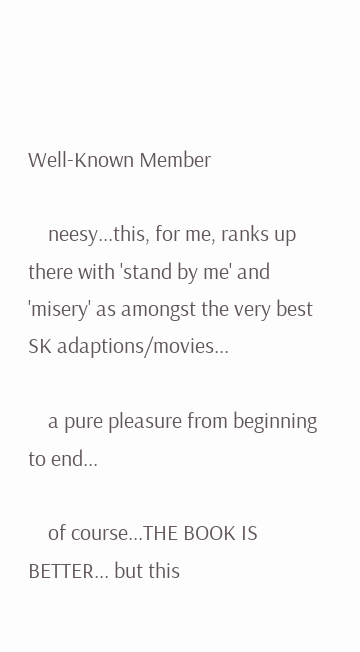Well-Known Member

    neesy...this, for me, ranks up there with 'stand by me' and 'misery' as amongst the very best SK adaptions/movies...

    a pure pleasure from beginning to end...

    of course...THE BOOK IS BETTER... but this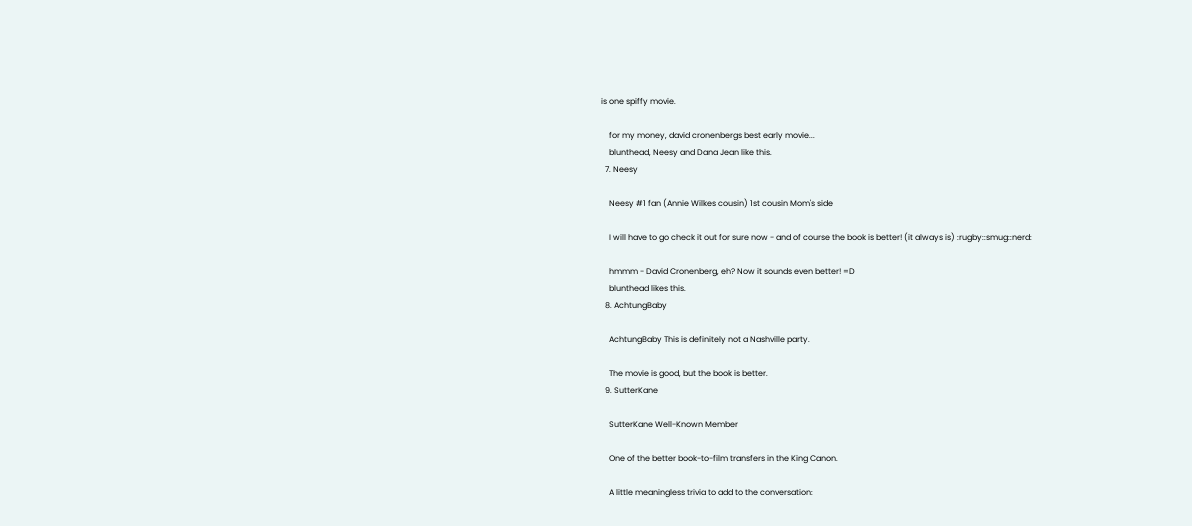is one spiffy movie.

    for my money, david cronenbergs best early movie...
    blunthead, Neesy and Dana Jean like this.
  7. Neesy

    Neesy #1 fan (Annie Wilkes cousin) 1st cousin Mom's side

    I will have to go check it out for sure now - and of course the book is better! (it always is) :rugby::smug::nerd:

    hmmm - David Cronenberg, eh? Now it sounds even better! =D
    blunthead likes this.
  8. AchtungBaby

    AchtungBaby This is definitely not a Nashville party.

    The movie is good, but the book is better.
  9. SutterKane

    SutterKane Well-Known Member

    One of the better book-to-film transfers in the King Canon.

    A little meaningless trivia to add to the conversation: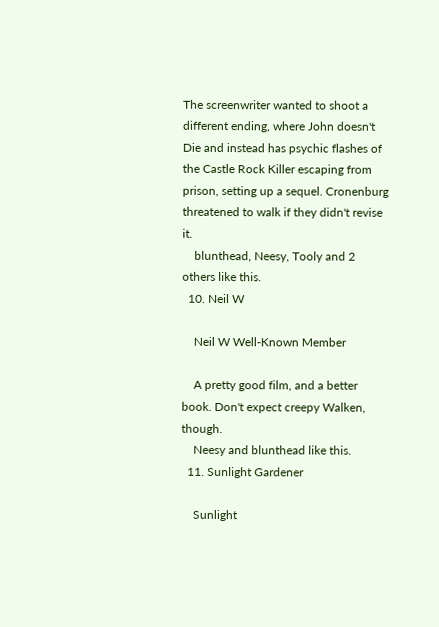The screenwriter wanted to shoot a different ending, where John doesn't Die and instead has psychic flashes of the Castle Rock Killer escaping from prison, setting up a sequel. Cronenburg threatened to walk if they didn't revise it.
    blunthead, Neesy, Tooly and 2 others like this.
  10. Neil W

    Neil W Well-Known Member

    A pretty good film, and a better book. Don't expect creepy Walken, though.
    Neesy and blunthead like this.
  11. Sunlight Gardener

    Sunlight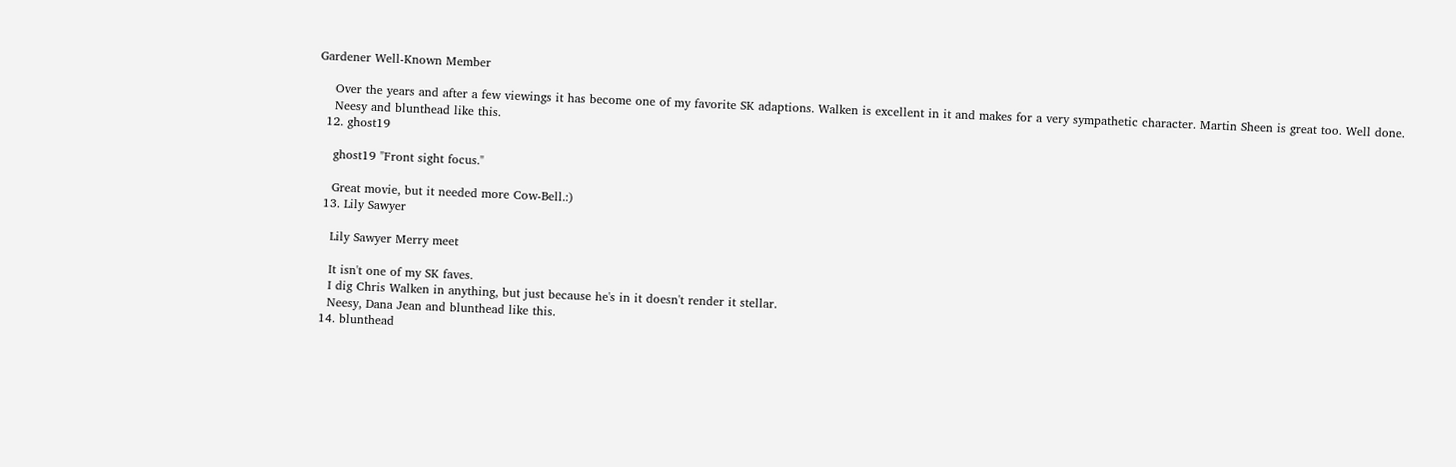Gardener Well-Known Member

    Over the years and after a few viewings it has become one of my favorite SK adaptions. Walken is excellent in it and makes for a very sympathetic character. Martin Sheen is great too. Well done.
    Neesy and blunthead like this.
  12. ghost19

    ghost19 "Front sight focus."

    Great movie, but it needed more Cow-Bell.:)
  13. Lily Sawyer

    Lily Sawyer Merry meet

    It isn't one of my SK faves.
    I dig Chris Walken in anything, but just because he's in it doesn't render it stellar.
    Neesy, Dana Jean and blunthead like this.
  14. blunthead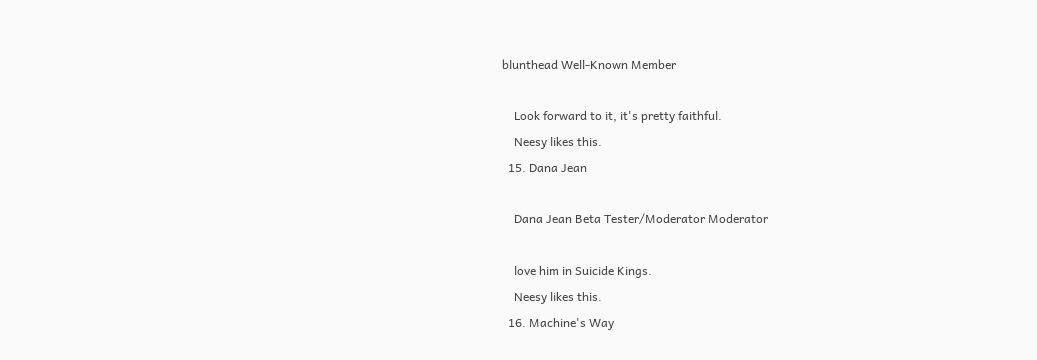blunthead Well-Known Member

    Look forward to it, it's pretty faithful.
    Neesy likes this.
  15. Dana Jean

    Dana Jean Beta Tester/Moderator Moderator

    love him in Suicide Kings.
    Neesy likes this.
  16. Machine's Way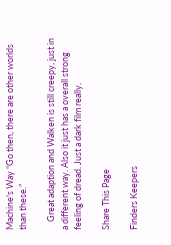Machine's Way “Go then, there are other worlds than these.”

    Great adaption and Walken is still creepy, just in a different way. Also it just has a overall strong feeling of dread. Just a dark film really.

Share This Page

Finders Keepers